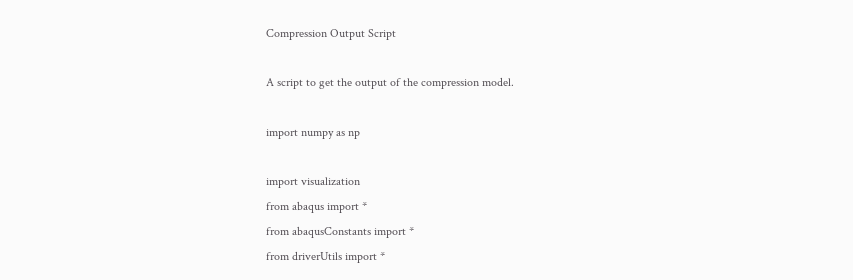Compression Output Script

A script to get the output of the compression model.

import numpy as np

import visualization
from abaqus import *
from abaqusConstants import *
from driverUtils import *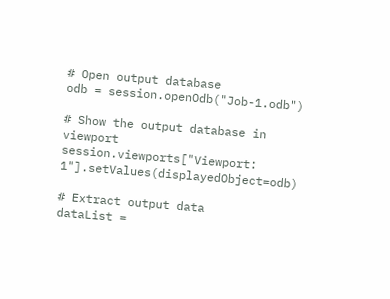# Open output database
odb = session.openOdb("Job-1.odb")

# Show the output database in viewport
session.viewports["Viewport: 1"].setValues(displayedObject=odb)

# Extract output data
dataList =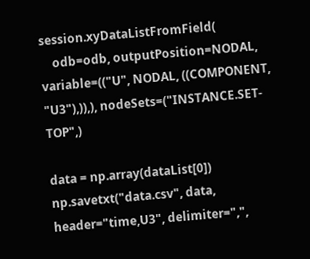session.xyDataListFromField(
    odb=odb, outputPosition=NODAL, variable=(("U", NODAL, ((COMPONENT, "U3"),)),), nodeSets=("INSTANCE.SET-TOP",)

data = np.array(dataList[0])
np.savetxt("data.csv", data, header="time,U3", delimiter=",",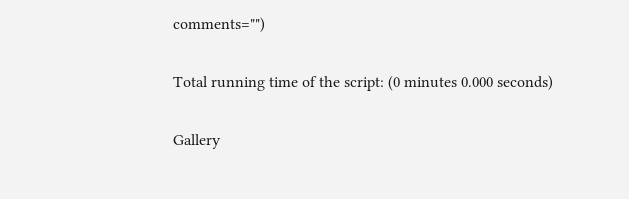comments="")

Total running time of the script: (0 minutes 0.000 seconds)

Gallery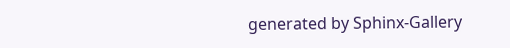generated by Sphinx-Gallery